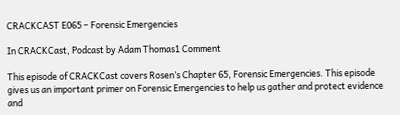CRACKCAST E065 – Forensic Emergencies

In CRACKCast, Podcast by Adam Thomas1 Comment

This episode of CRACKCast covers Rosen’s Chapter 65, Forensic Emergencies. This episode gives us an important primer on Forensic Emergencies to help us gather and protect evidence and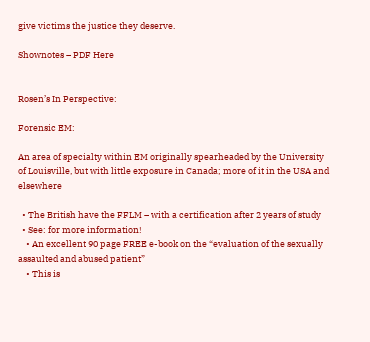give victims the justice they deserve.

Shownotes – PDF Here


Rosen’s In Perspective:

Forensic EM:

An area of specialty within EM originally spearheaded by the University of Louisville, but with little exposure in Canada; more of it in the USA and elsewhere

  • The British have the FFLM – with a certification after 2 years of study
  • See: for more information!
    • An excellent 90 page FREE e-book on the “evaluation of the sexually assaulted and abused patient”
    • This is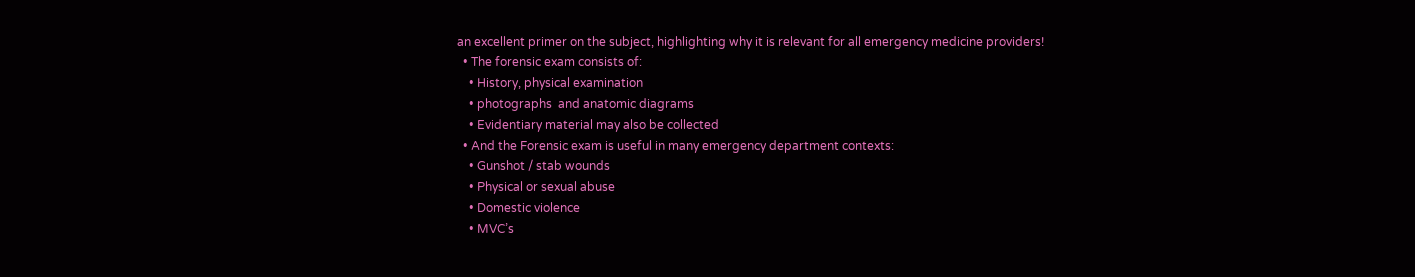an excellent primer on the subject, highlighting why it is relevant for all emergency medicine providers!
  • The forensic exam consists of:
    • History, physical examination
    • photographs  and anatomic diagrams
    • Evidentiary material may also be collected
  • And the Forensic exam is useful in many emergency department contexts:
    • Gunshot / stab wounds
    • Physical or sexual abuse
    • Domestic violence
    • MVC’s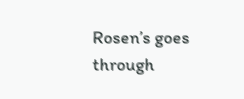Rosen’s goes through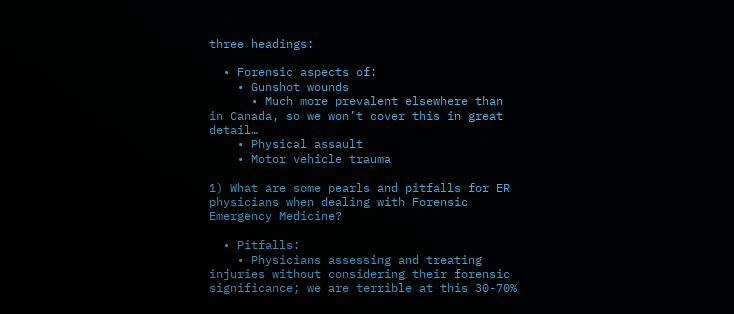three headings:

  • Forensic aspects of:
    • Gunshot wounds
      • Much more prevalent elsewhere than in Canada, so we won’t cover this in great detail…
    • Physical assault
    • Motor vehicle trauma

1) What are some pearls and pitfalls for ER physicians when dealing with Forensic Emergency Medicine?

  • Pitfalls:
    • Physicians assessing and treating injuries without considering their forensic significance; we are terrible at this 30-70%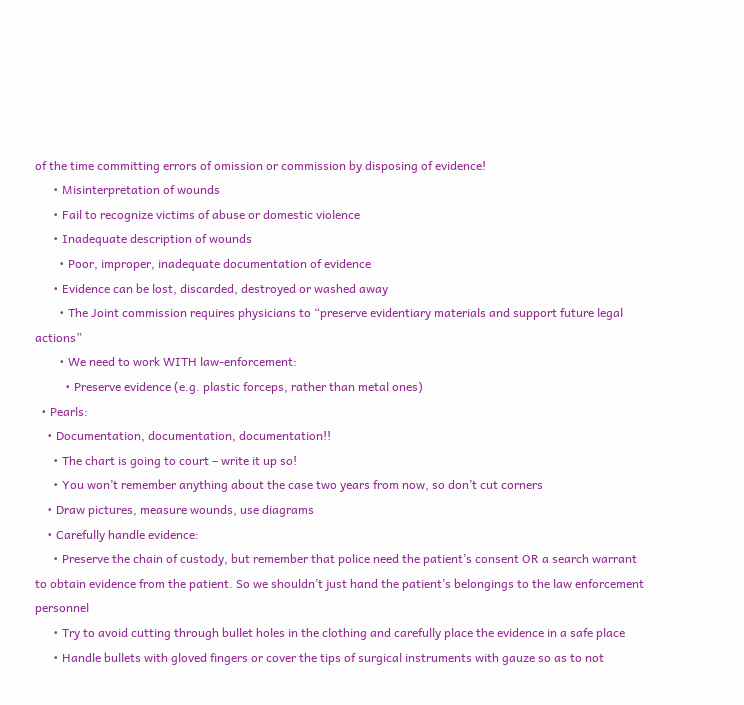of the time committing errors of omission or commission by disposing of evidence!
      • Misinterpretation of wounds
      • Fail to recognize victims of abuse or domestic violence
      • Inadequate description of wounds
        • Poor, improper, inadequate documentation of evidence
      • Evidence can be lost, discarded, destroyed or washed away
        • The Joint commission requires physicians to “preserve evidentiary materials and support future legal actions”
        • We need to work WITH law-enforcement:
          • Preserve evidence (e.g. plastic forceps, rather than metal ones)
  • Pearls:
    • Documentation, documentation, documentation!!
      • The chart is going to court – write it up so!
      • You won’t remember anything about the case two years from now, so don’t cut corners
    • Draw pictures, measure wounds, use diagrams
    • Carefully handle evidence:
      • Preserve the chain of custody, but remember that police need the patient’s consent OR a search warrant to obtain evidence from the patient. So we shouldn’t just hand the patient’s belongings to the law enforcement personnel
      • Try to avoid cutting through bullet holes in the clothing and carefully place the evidence in a safe place
      • Handle bullets with gloved fingers or cover the tips of surgical instruments with gauze so as to not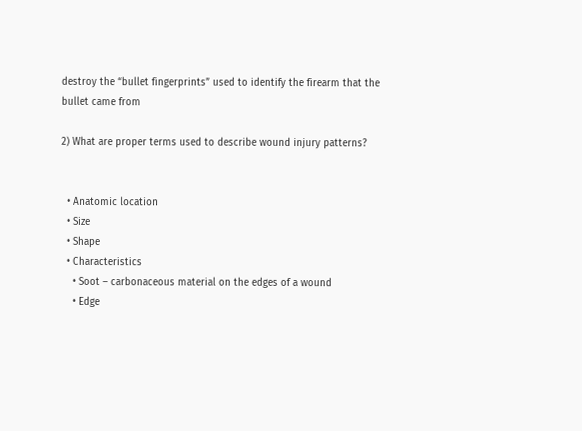destroy the “bullet fingerprints” used to identify the firearm that the bullet came from

2) What are proper terms used to describe wound injury patterns?


  • Anatomic location
  • Size
  • Shape
  • Characteristics
    • Soot – carbonaceous material on the edges of a wound
    • Edge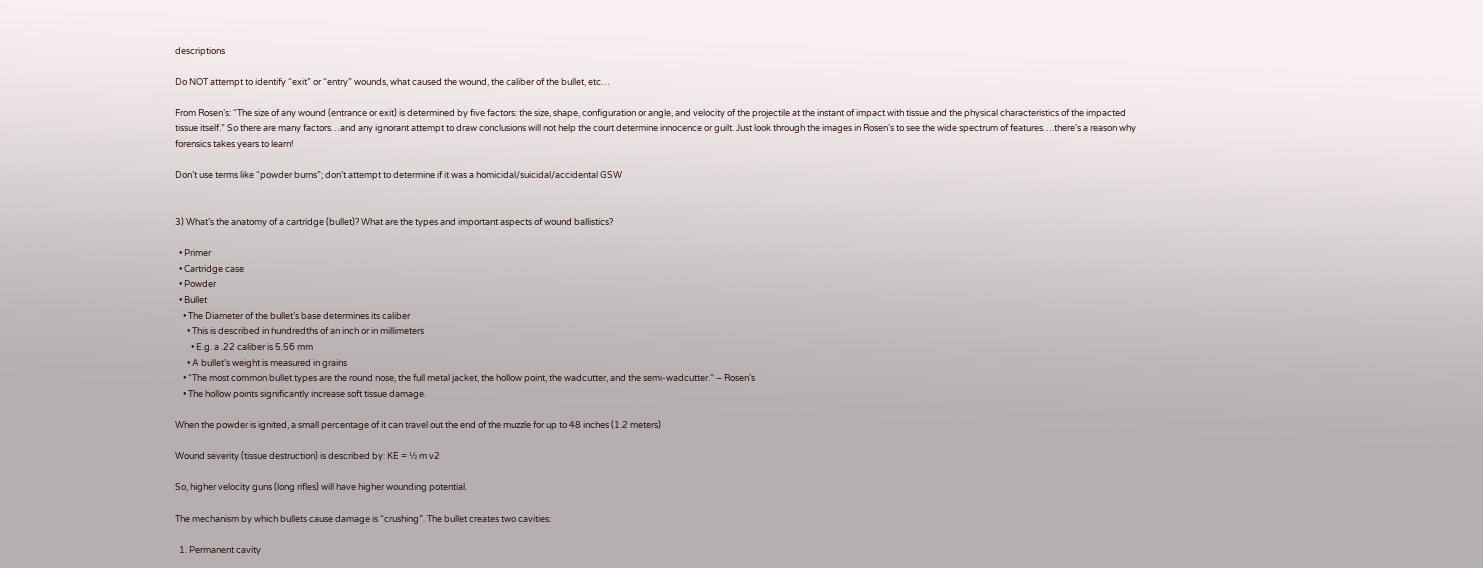descriptions

Do NOT attempt to identify “exit” or “entry” wounds, what caused the wound, the caliber of the bullet, etc…

From Rosen’s: “The size of any wound (entrance or exit) is determined by five factors: the size, shape, configuration or angle, and velocity of the projectile at the instant of impact with tissue and the physical characteristics of the impacted tissue itself.” So there are many factors…and any ignorant attempt to draw conclusions will not help the court determine innocence or guilt. Just look through the images in Rosen’s to see the wide spectrum of features….there’s a reason why forensics takes years to learn!

Don’t use terms like “powder burns”; don’t attempt to determine if it was a homicidal/suicidal/accidental GSW


3) What’s the anatomy of a cartridge (bullet)? What are the types and important aspects of wound ballistics?

  • Primer
  • Cartridge case
  • Powder
  • Bullet
    • The Diameter of the bullet’s base determines its caliber
      • This is described in hundredths of an inch or in millimeters
        • E.g. a .22 caliber is 5.56 mm
      • A bullet’s weight is measured in grains
    • “The most common bullet types are the round nose, the full metal jacket, the hollow point, the wadcutter, and the semi-wadcutter.” – Rosen’s
    • The hollow points significantly increase soft tissue damage.

When the powder is ignited, a small percentage of it can travel out the end of the muzzle for up to 48 inches (1.2 meters)

Wound severity (tissue destruction) is described by: KE = ½ m v2

So, higher velocity guns (long rifles) will have higher wounding potential.

The mechanism by which bullets cause damage is “crushing”. The bullet creates two cavities:

  1. Permanent cavity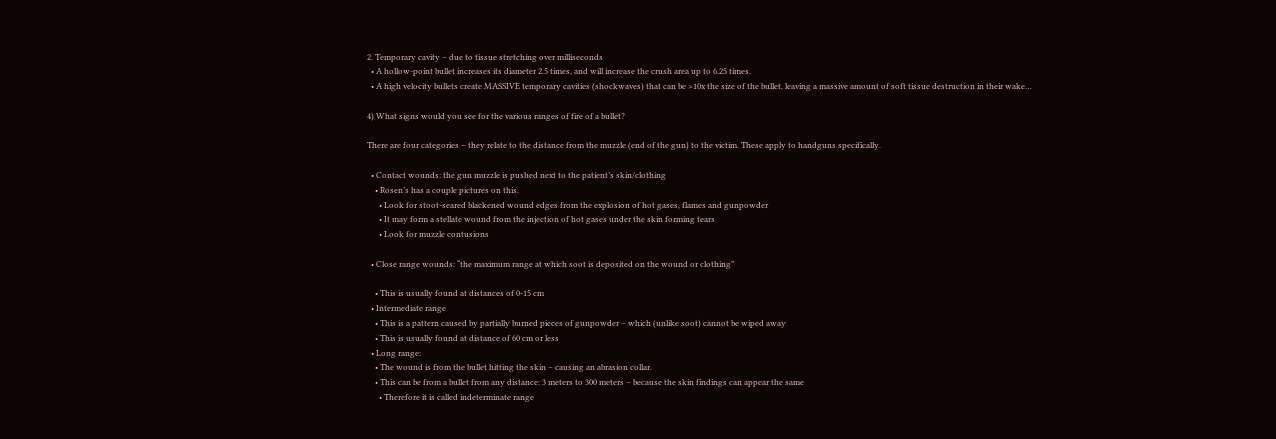2. Temporary cavity – due to tissue stretching over milliseconds
  • A hollow-point bullet increases its diameter 2.5 times, and will increase the crush area up to 6.25 times.
  • A high velocity bullets create MASSIVE temporary cavities (shockwaves) that can be >10x the size of the bullet, leaving a massive amount of soft tissue destruction in their wake…

4) What signs would you see for the various ranges of fire of a bullet?

There are four categories – they relate to the distance from the muzzle (end of the gun) to the victim. These apply to handguns specifically.

  • Contact wounds: the gun muzzle is pushed next to the patient’s skin/clothing
    • Rosen’s has a couple pictures on this.
      • Look for stoot-seared blackened wound edges from the explosion of hot gases, flames and gunpowder
      • It may form a stellate wound from the injection of hot gases under the skin forming tears
      • Look for muzzle contusions

  • Close range wounds: “the maximum range at which soot is deposited on the wound or clothing”

    • This is usually found at distances of 0-15 cm
  • Intermediate range
    • This is a pattern caused by partially burned pieces of gunpowder – which (unlike soot) cannot be wiped away
    • This is usually found at distance of 60 cm or less
  • Long range:
    • The wound is from the bullet hitting the skin – causing an abrasion collar.
    • This can be from a bullet from any distance: 3 meters to 300 meters – because the skin findings can appear the same
      • Therefore it is called indeterminate range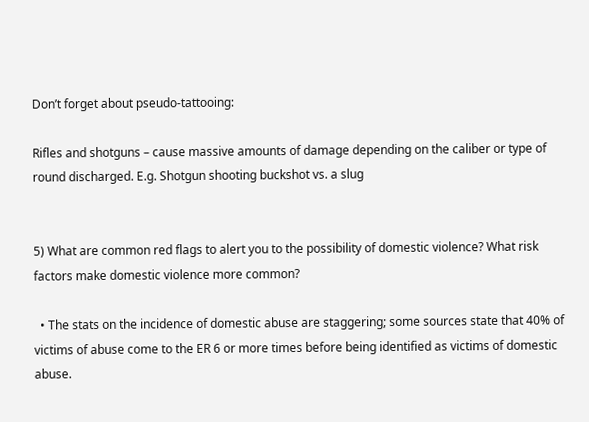Don’t forget about pseudo-tattooing:

Rifles and shotguns – cause massive amounts of damage depending on the caliber or type of round discharged. E.g. Shotgun shooting buckshot vs. a slug


5) What are common red flags to alert you to the possibility of domestic violence? What risk factors make domestic violence more common?

  • The stats on the incidence of domestic abuse are staggering; some sources state that 40% of victims of abuse come to the ER 6 or more times before being identified as victims of domestic abuse.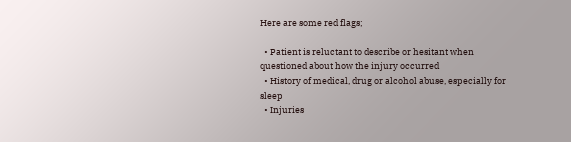Here are some red flags;

  • Patient is reluctant to describe or hesitant when questioned about how the injury occurred
  • History of medical, drug or alcohol abuse, especially for sleep
  • Injuries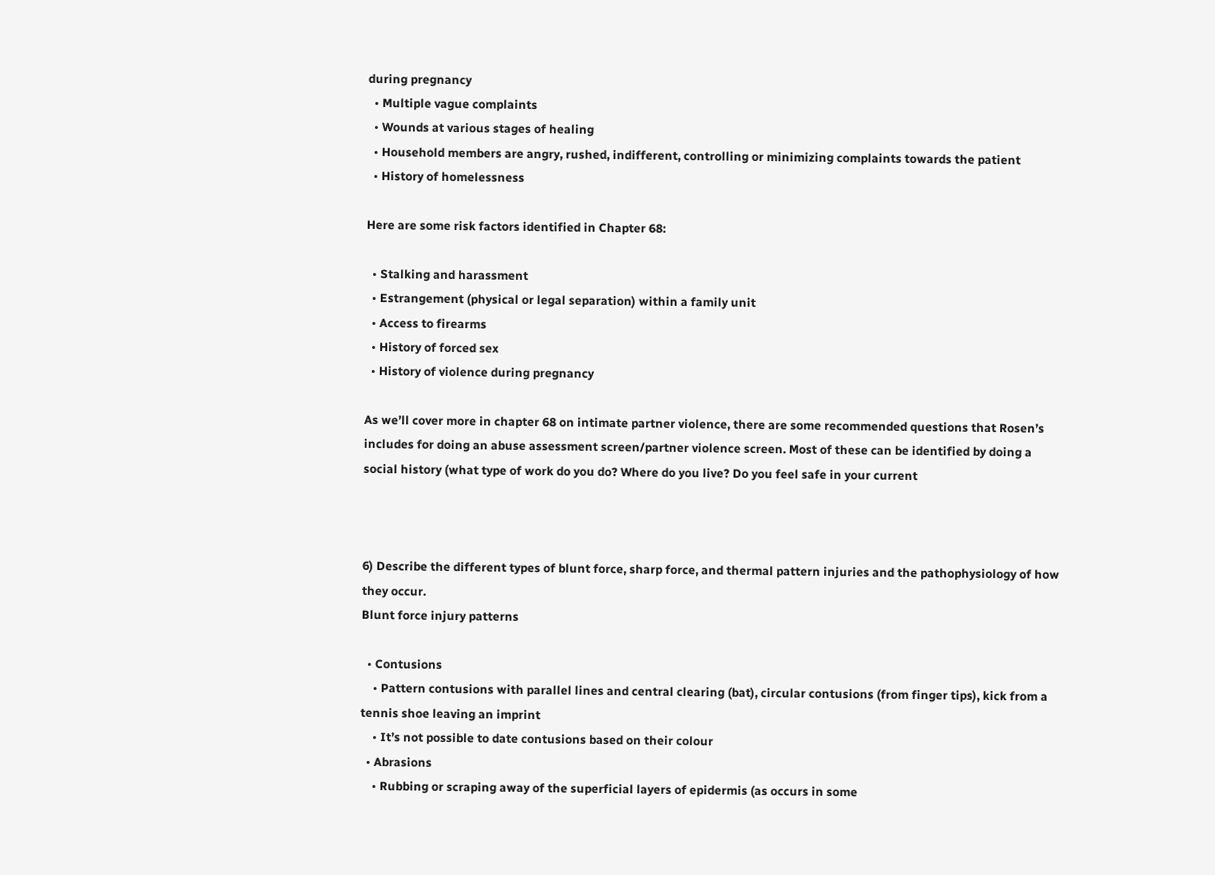during pregnancy
  • Multiple vague complaints
  • Wounds at various stages of healing
  • Household members are angry, rushed, indifferent, controlling or minimizing complaints towards the patient
  • History of homelessness

Here are some risk factors identified in Chapter 68:

  • Stalking and harassment
  • Estrangement (physical or legal separation) within a family unit
  • Access to firearms
  • History of forced sex
  • History of violence during pregnancy

As we’ll cover more in chapter 68 on intimate partner violence, there are some recommended questions that Rosen’s includes for doing an abuse assessment screen/partner violence screen. Most of these can be identified by doing a social history (what type of work do you do? Where do you live? Do you feel safe in your current



6) Describe the different types of blunt force, sharp force, and thermal pattern injuries and the pathophysiology of how they occur.
Blunt force injury patterns

  • Contusions
    • Pattern contusions with parallel lines and central clearing (bat), circular contusions (from finger tips), kick from a tennis shoe leaving an imprint
    • It’s not possible to date contusions based on their colour
  • Abrasions
    • Rubbing or scraping away of the superficial layers of epidermis (as occurs in some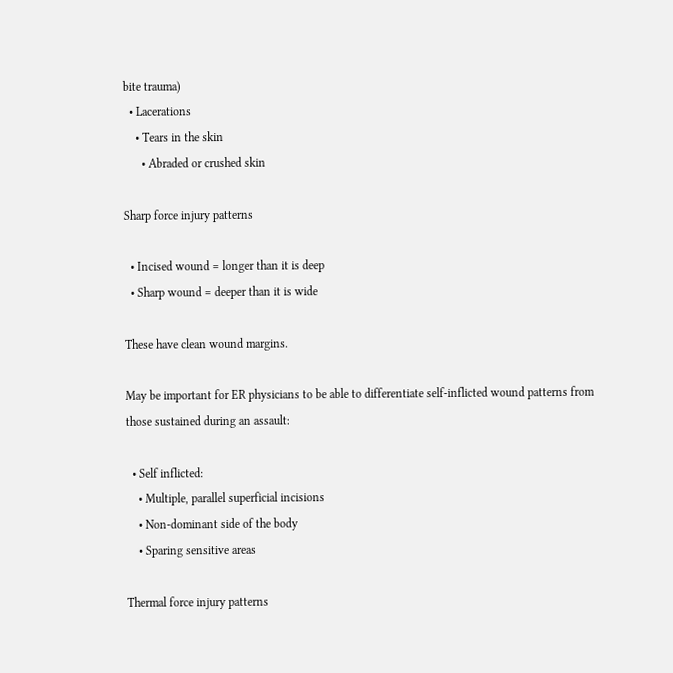bite trauma)
  • Lacerations
    • Tears in the skin
      • Abraded or crushed skin

Sharp force injury patterns

  • Incised wound = longer than it is deep
  • Sharp wound = deeper than it is wide

These have clean wound margins.

May be important for ER physicians to be able to differentiate self-inflicted wound patterns from those sustained during an assault:

  • Self inflicted:
    • Multiple, parallel superficial incisions
    • Non-dominant side of the body
    • Sparing sensitive areas

Thermal force injury patterns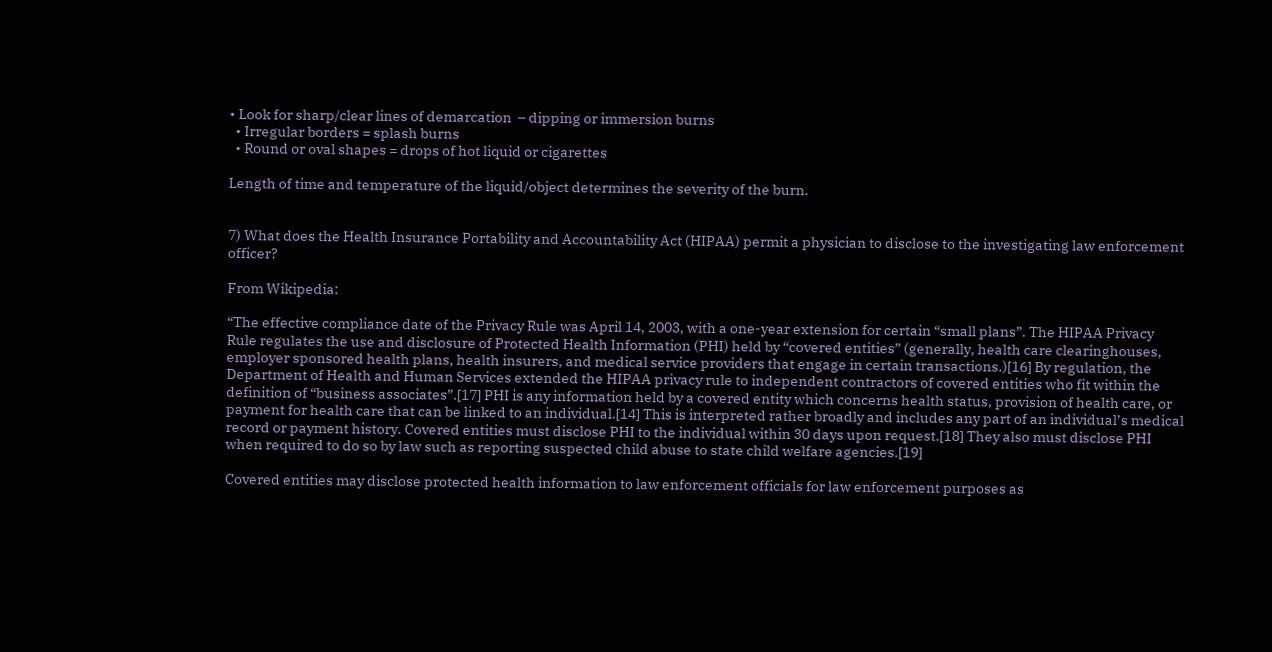• Look for sharp/clear lines of demarcation  – dipping or immersion burns
  • Irregular borders = splash burns
  • Round or oval shapes = drops of hot liquid or cigarettes

Length of time and temperature of the liquid/object determines the severity of the burn.


7) What does the Health Insurance Portability and Accountability Act (HIPAA) permit a physician to disclose to the investigating law enforcement officer?

From Wikipedia:

“The effective compliance date of the Privacy Rule was April 14, 2003, with a one-year extension for certain “small plans”. The HIPAA Privacy Rule regulates the use and disclosure of Protected Health Information (PHI) held by “covered entities” (generally, health care clearinghouses, employer sponsored health plans, health insurers, and medical service providers that engage in certain transactions.)[16] By regulation, the Department of Health and Human Services extended the HIPAA privacy rule to independent contractors of covered entities who fit within the definition of “business associates”.[17] PHI is any information held by a covered entity which concerns health status, provision of health care, or payment for health care that can be linked to an individual.[14] This is interpreted rather broadly and includes any part of an individual’s medical record or payment history. Covered entities must disclose PHI to the individual within 30 days upon request.[18] They also must disclose PHI when required to do so by law such as reporting suspected child abuse to state child welfare agencies.[19]

Covered entities may disclose protected health information to law enforcement officials for law enforcement purposes as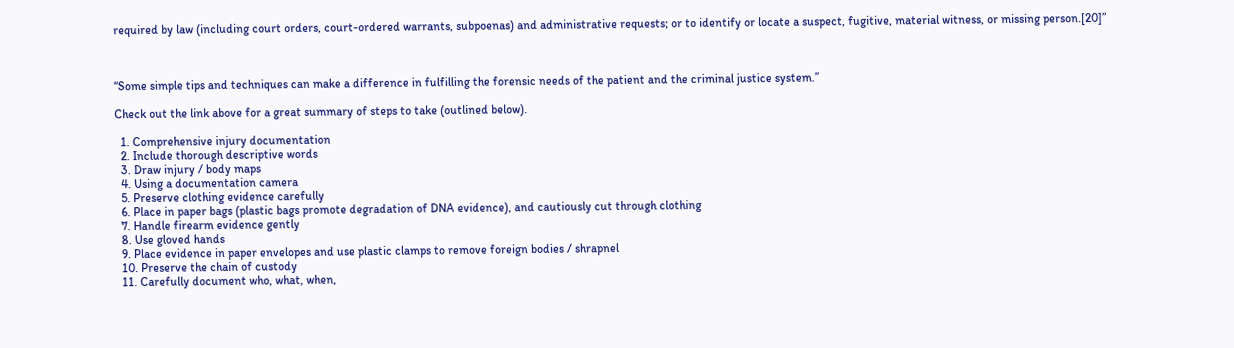required by law (including court orders, court-ordered warrants, subpoenas) and administrative requests; or to identify or locate a suspect, fugitive, material witness, or missing person.[20]”



“Some simple tips and techniques can make a difference in fulfilling the forensic needs of the patient and the criminal justice system.”

Check out the link above for a great summary of steps to take (outlined below).

  1. Comprehensive injury documentation
  2. Include thorough descriptive words
  3. Draw injury / body maps
  4. Using a documentation camera
  5. Preserve clothing evidence carefully
  6. Place in paper bags (plastic bags promote degradation of DNA evidence), and cautiously cut through clothing
  7. Handle firearm evidence gently
  8. Use gloved hands
  9. Place evidence in paper envelopes and use plastic clamps to remove foreign bodies / shrapnel
  10. Preserve the chain of custody
  11. Carefully document who, what, when,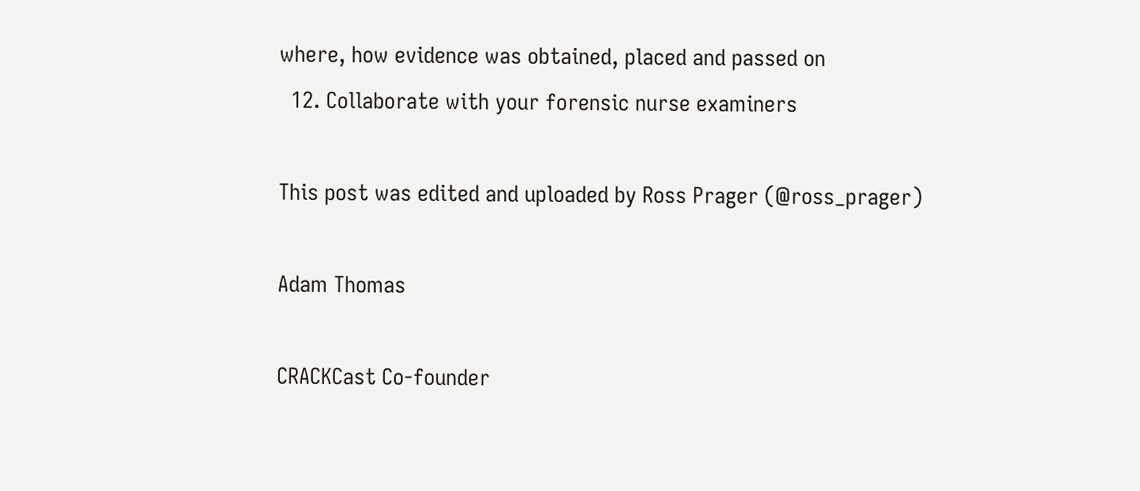where, how evidence was obtained, placed and passed on
  12. Collaborate with your forensic nurse examiners

This post was edited and uploaded by Ross Prager (@ross_prager)

Adam Thomas

CRACKCast Co-founder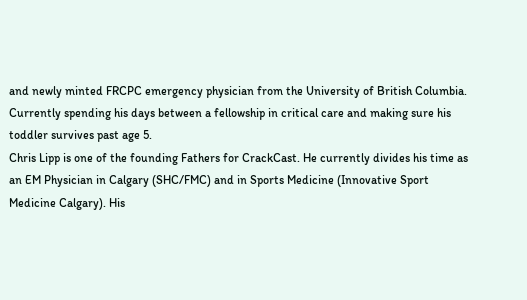and newly minted FRCPC emergency physician from the University of British Columbia. Currently spending his days between a fellowship in critical care and making sure his toddler survives past age 5.
Chris Lipp is one of the founding Fathers for CrackCast. He currently divides his time as an EM Physician in Calgary (SHC/FMC) and in Sports Medicine (Innovative Sport Medicine Calgary). His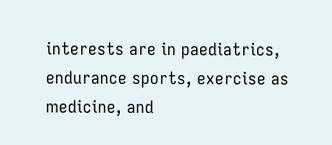interests are in paediatrics, endurance sports, exercise as medicine, and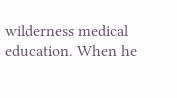wilderness medical education. When he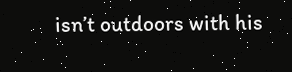isn’t outdoors with his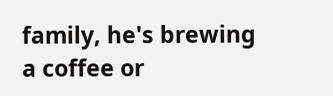family, he's brewing a coffee or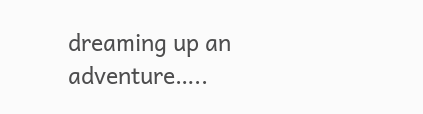dreaming up an adventure…..